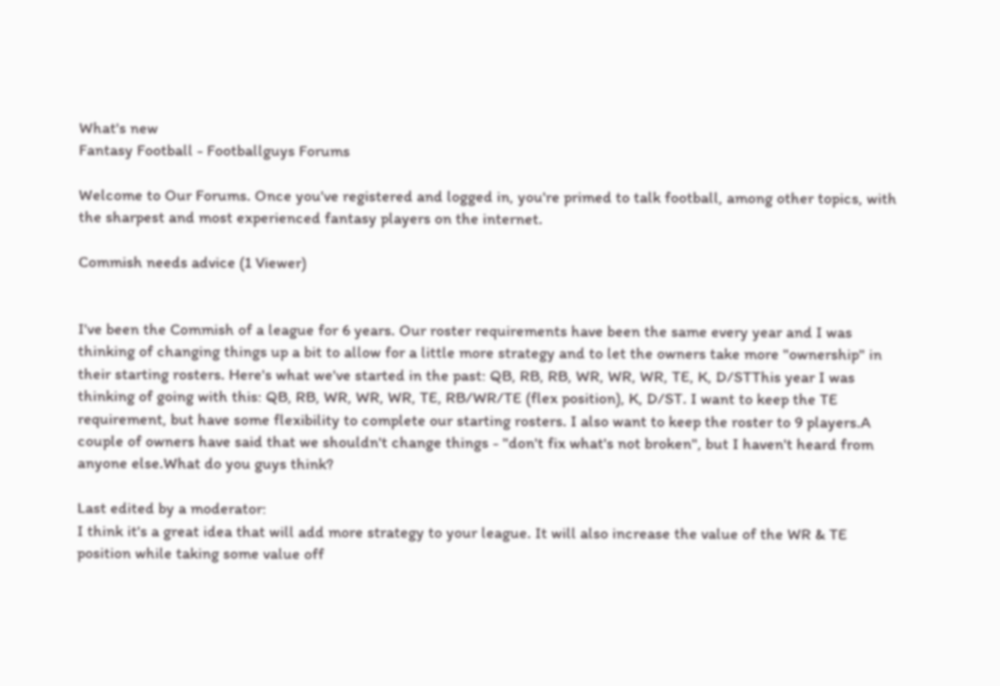What's new
Fantasy Football - Footballguys Forums

Welcome to Our Forums. Once you've registered and logged in, you're primed to talk football, among other topics, with the sharpest and most experienced fantasy players on the internet.

Commish needs advice (1 Viewer)


I've been the Commish of a league for 6 years. Our roster requirements have been the same every year and I was thinking of changing things up a bit to allow for a little more strategy and to let the owners take more "ownership" in their starting rosters. Here's what we've started in the past: QB, RB, RB, WR, WR, WR, TE, K, D/STThis year I was thinking of going with this: QB, RB, WR, WR, WR, TE, RB/WR/TE (flex position), K, D/ST. I want to keep the TE requirement, but have some flexibility to complete our starting rosters. I also want to keep the roster to 9 players.A couple of owners have said that we shouldn't change things - "don't fix what's not broken", but I haven't heard from anyone else.What do you guys think?

Last edited by a moderator:
I think it's a great idea that will add more strategy to your league. It will also increase the value of the WR & TE position while taking some value off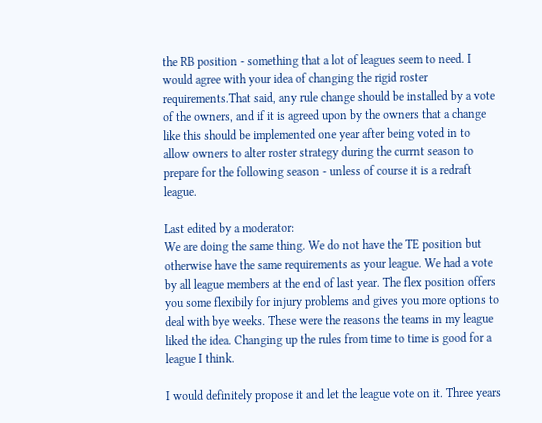the RB position - something that a lot of leagues seem to need. I would agree with your idea of changing the rigid roster requirements.That said, any rule change should be installed by a vote of the owners, and if it is agreed upon by the owners that a change like this should be implemented one year after being voted in to allow owners to alter roster strategy during the currnt season to prepare for the following season - unless of course it is a redraft league.

Last edited by a moderator:
We are doing the same thing. We do not have the TE position but otherwise have the same requirements as your league. We had a vote by all league members at the end of last year. The flex position offers you some flexibily for injury problems and gives you more options to deal with bye weeks. These were the reasons the teams in my league liked the idea. Changing up the rules from time to time is good for a league I think.

I would definitely propose it and let the league vote on it. Three years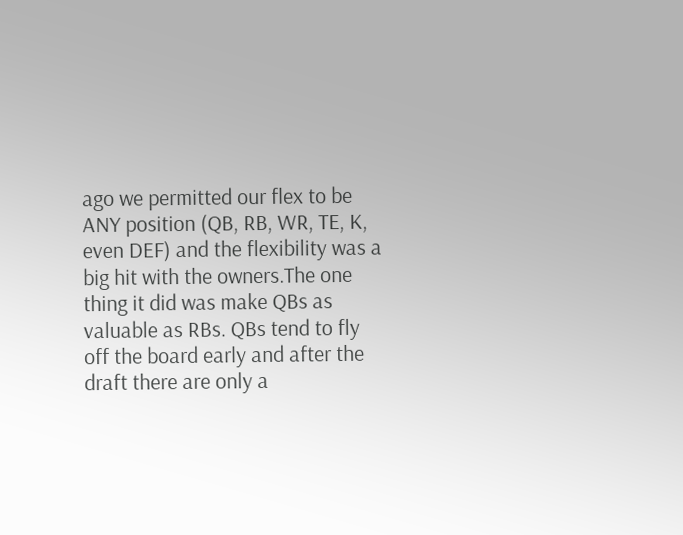ago we permitted our flex to be ANY position (QB, RB, WR, TE, K, even DEF) and the flexibility was a big hit with the owners.The one thing it did was make QBs as valuable as RBs. QBs tend to fly off the board early and after the draft there are only a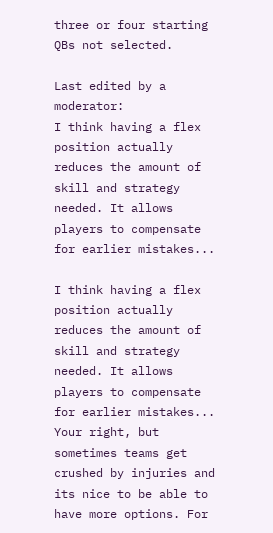three or four starting QBs not selected.

Last edited by a moderator:
I think having a flex position actually reduces the amount of skill and strategy needed. It allows players to compensate for earlier mistakes...

I think having a flex position actually reduces the amount of skill and strategy needed. It allows players to compensate for earlier mistakes...
Your right, but sometimes teams get crushed by injuries and its nice to be able to have more options. For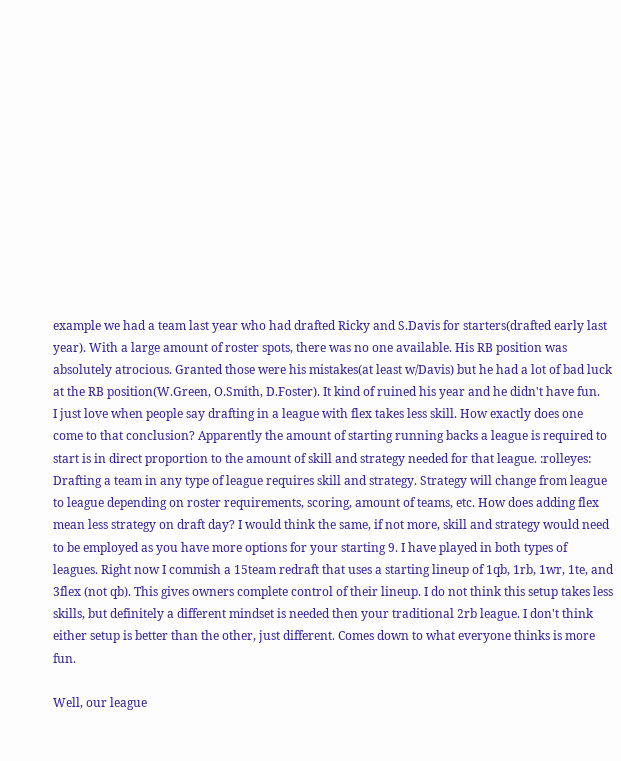example we had a team last year who had drafted Ricky and S.Davis for starters(drafted early last year). With a large amount of roster spots, there was no one available. His RB position was absolutely atrocious. Granted those were his mistakes(at least w/Davis) but he had a lot of bad luck at the RB position(W.Green, O.Smith, D.Foster). It kind of ruined his year and he didn't have fun.
I just love when people say drafting in a league with flex takes less skill. How exactly does one come to that conclusion? Apparently the amount of starting running backs a league is required to start is in direct proportion to the amount of skill and strategy needed for that league. :rolleyes: Drafting a team in any type of league requires skill and strategy. Strategy will change from league to league depending on roster requirements, scoring, amount of teams, etc. How does adding flex mean less strategy on draft day? I would think the same, if not more, skill and strategy would need to be employed as you have more options for your starting 9. I have played in both types of leagues. Right now I commish a 15team redraft that uses a starting lineup of 1qb, 1rb, 1wr, 1te, and 3flex (not qb). This gives owners complete control of their lineup. I do not think this setup takes less skills, but definitely a different mindset is needed then your traditional 2rb league. I don't think either setup is better than the other, just different. Comes down to what everyone thinks is more fun.

Well, our league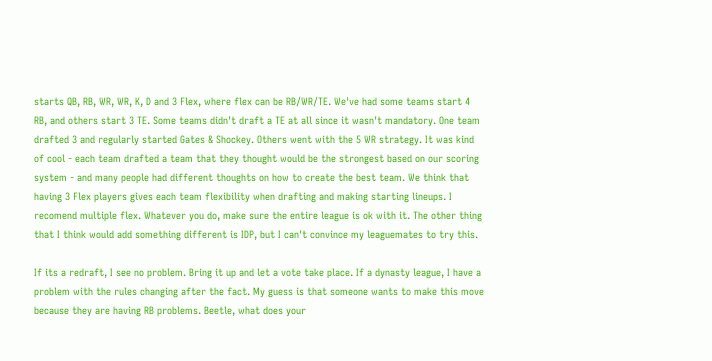starts QB, RB, WR, WR, K, D and 3 Flex, where flex can be RB/WR/TE. We've had some teams start 4 RB, and others start 3 TE. Some teams didn't draft a TE at all since it wasn't mandatory. One team drafted 3 and regularly started Gates & Shockey. Others went with the 5 WR strategy. It was kind of cool - each team drafted a team that they thought would be the strongest based on our scoring system - and many people had different thoughts on how to create the best team. We think that having 3 Flex players gives each team flexibility when drafting and making starting lineups. I recomend multiple flex. Whatever you do, make sure the entire league is ok with it. The other thing that I think would add something different is IDP, but I can't convince my leaguemates to try this.

If its a redraft, I see no problem. Bring it up and let a vote take place. If a dynasty league, I have a problem with the rules changing after the fact. My guess is that someone wants to make this move because they are having RB problems. Beetle, what does your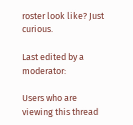roster look like? Just curious.

Last edited by a moderator:

Users who are viewing this thread